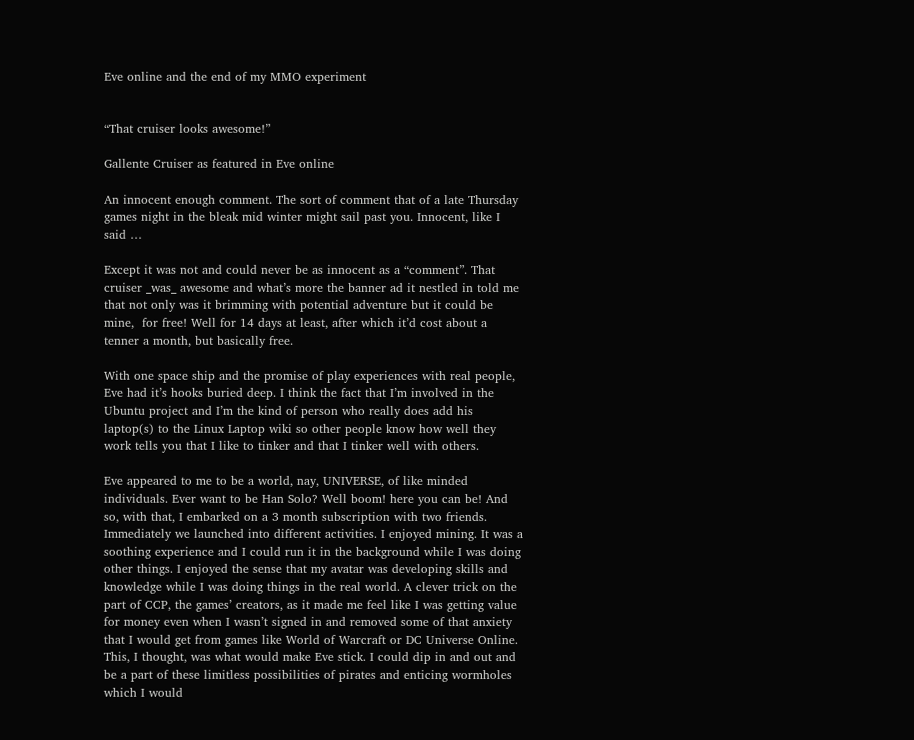Eve online and the end of my MMO experiment


“That cruiser looks awesome!”

Gallente Cruiser as featured in Eve online

An innocent enough comment. The sort of comment that of a late Thursday games night in the bleak mid winter might sail past you. Innocent, like I said …

Except it was not and could never be as innocent as a “comment”. That cruiser _was_ awesome and what’s more the banner ad it nestled in told me that not only was it brimming with potential adventure but it could be mine,  for free! Well for 14 days at least, after which it’d cost about a tenner a month, but basically free.

With one space ship and the promise of play experiences with real people, Eve had it’s hooks buried deep. I think the fact that I’m involved in the Ubuntu project and I’m the kind of person who really does add his laptop(s) to the Linux Laptop wiki so other people know how well they work tells you that I like to tinker and that I tinker well with others.

Eve appeared to me to be a world, nay, UNIVERSE, of like minded individuals. Ever want to be Han Solo? Well boom! here you can be! And so, with that, I embarked on a 3 month subscription with two friends. Immediately we launched into different activities. I enjoyed mining. It was a soothing experience and I could run it in the background while I was doing other things. I enjoyed the sense that my avatar was developing skills and knowledge while I was doing things in the real world. A clever trick on the part of CCP, the games’ creators, as it made me feel like I was getting value for money even when I wasn’t signed in and removed some of that anxiety that I would get from games like World of Warcraft or DC Universe Online. This, I thought, was what would make Eve stick. I could dip in and out and be a part of these limitless possibilities of pirates and enticing wormholes which I would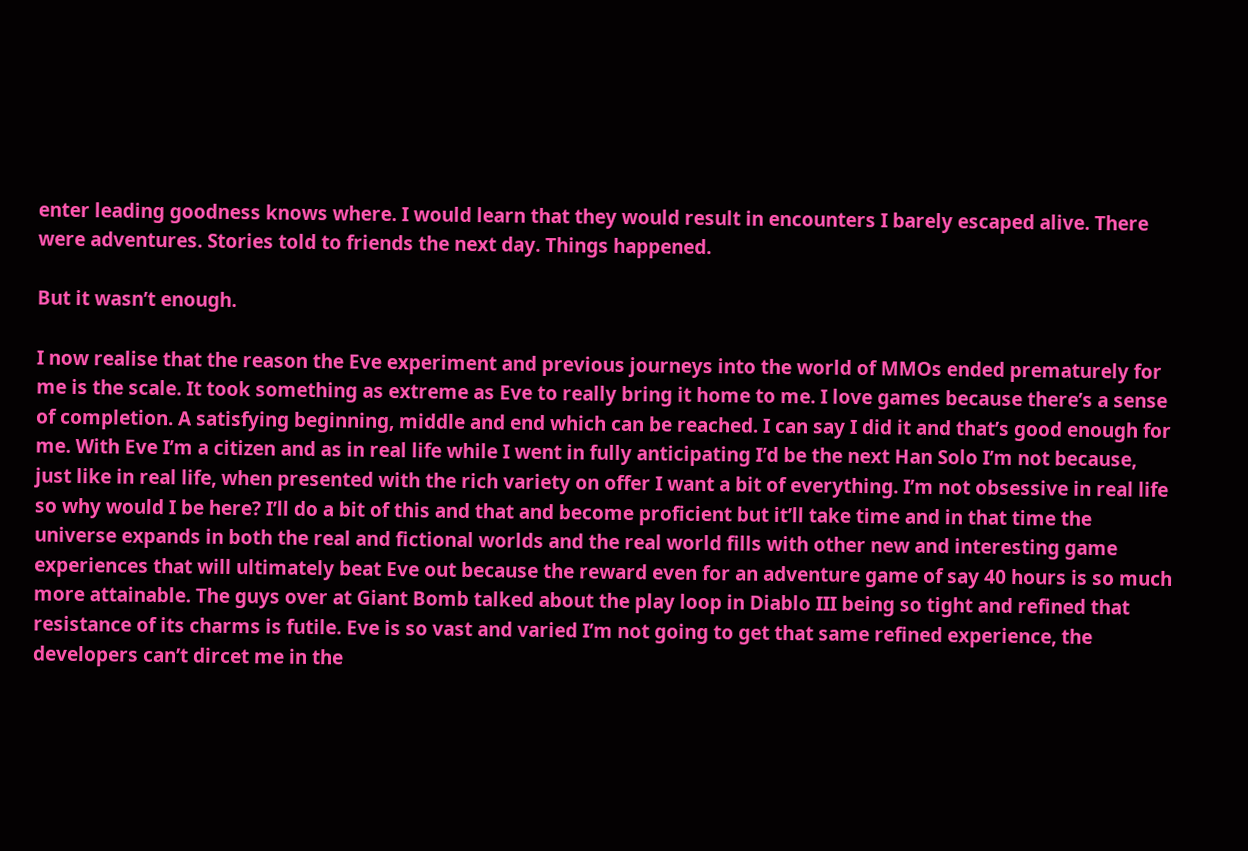enter leading goodness knows where. I would learn that they would result in encounters I barely escaped alive. There were adventures. Stories told to friends the next day. Things happened.

But it wasn’t enough.

I now realise that the reason the Eve experiment and previous journeys into the world of MMOs ended prematurely for me is the scale. It took something as extreme as Eve to really bring it home to me. I love games because there’s a sense of completion. A satisfying beginning, middle and end which can be reached. I can say I did it and that’s good enough for me. With Eve I’m a citizen and as in real life while I went in fully anticipating I’d be the next Han Solo I’m not because, just like in real life, when presented with the rich variety on offer I want a bit of everything. I’m not obsessive in real life so why would I be here? I’ll do a bit of this and that and become proficient but it’ll take time and in that time the universe expands in both the real and fictional worlds and the real world fills with other new and interesting game experiences that will ultimately beat Eve out because the reward even for an adventure game of say 40 hours is so much more attainable. The guys over at Giant Bomb talked about the play loop in Diablo III being so tight and refined that resistance of its charms is futile. Eve is so vast and varied I’m not going to get that same refined experience, the developers can’t dircet me in the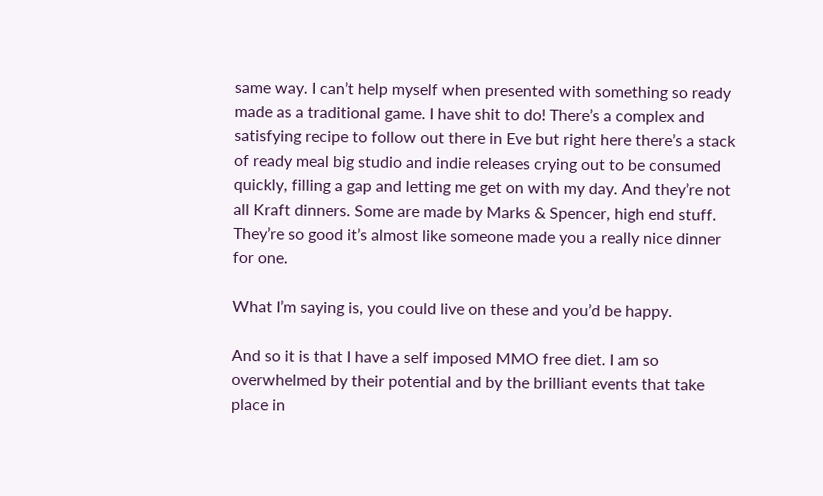same way. I can’t help myself when presented with something so ready made as a traditional game. I have shit to do! There’s a complex and satisfying recipe to follow out there in Eve but right here there’s a stack of ready meal big studio and indie releases crying out to be consumed quickly, filling a gap and letting me get on with my day. And they’re not all Kraft dinners. Some are made by Marks & Spencer, high end stuff. They’re so good it’s almost like someone made you a really nice dinner for one.

What I’m saying is, you could live on these and you’d be happy.

And so it is that I have a self imposed MMO free diet. I am so overwhelmed by their potential and by the brilliant events that take place in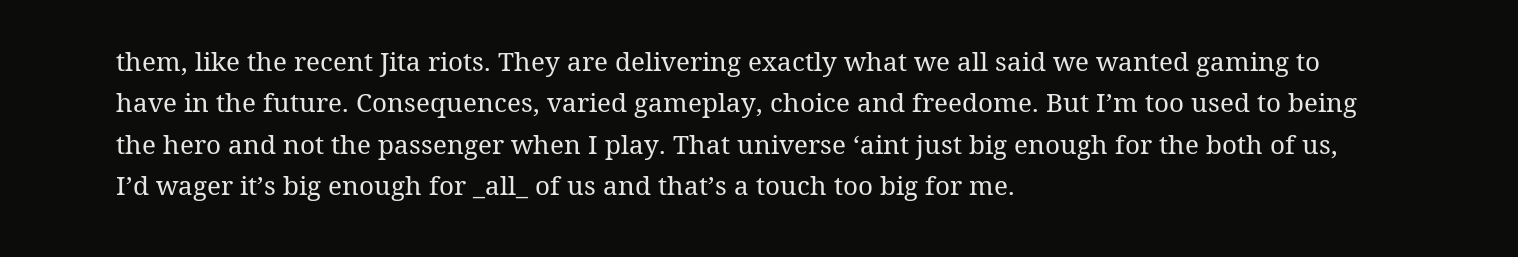them, like the recent Jita riots. They are delivering exactly what we all said we wanted gaming to have in the future. Consequences, varied gameplay, choice and freedome. But I’m too used to being the hero and not the passenger when I play. That universe ‘aint just big enough for the both of us, I’d wager it’s big enough for _all_ of us and that’s a touch too big for me.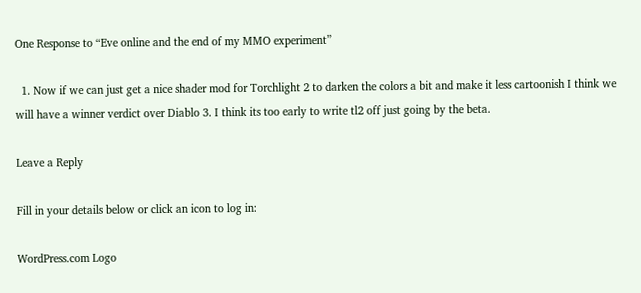One Response to “Eve online and the end of my MMO experiment”

  1. Now if we can just get a nice shader mod for Torchlight 2 to darken the colors a bit and make it less cartoonish I think we will have a winner verdict over Diablo 3. I think its too early to write tl2 off just going by the beta.

Leave a Reply

Fill in your details below or click an icon to log in:

WordPress.com Logo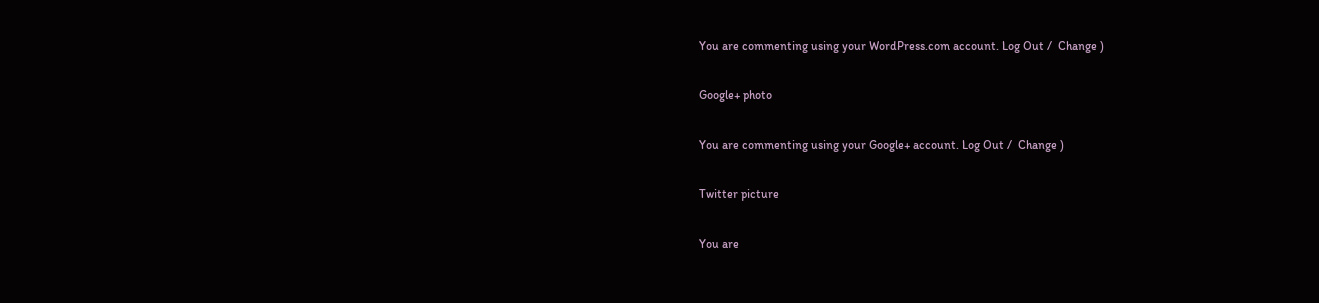You are commenting using your WordPress.com account. Log Out /  Change )

Google+ photo

You are commenting using your Google+ account. Log Out /  Change )

Twitter picture

You are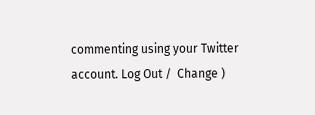commenting using your Twitter account. Log Out /  Change )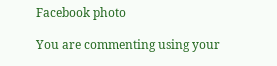Facebook photo

You are commenting using your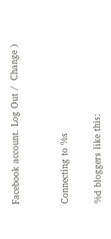Facebook account. Log Out /  Change )


Connecting to %s

%d bloggers like this: